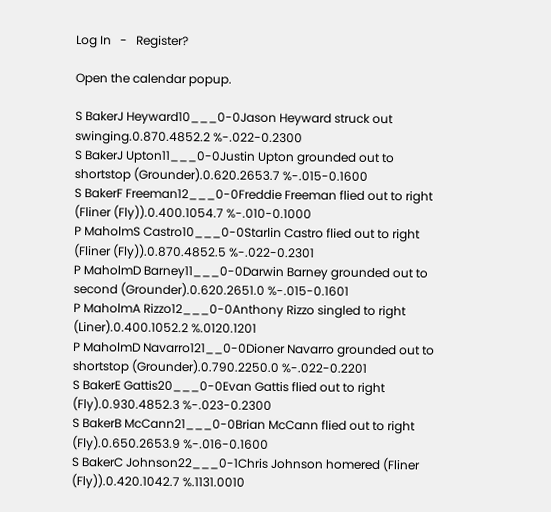Log In   -   Register?

Open the calendar popup.

S BakerJ Heyward10___0-0Jason Heyward struck out swinging.0.870.4852.2 %-.022-0.2300
S BakerJ Upton11___0-0Justin Upton grounded out to shortstop (Grounder).0.620.2653.7 %-.015-0.1600
S BakerF Freeman12___0-0Freddie Freeman flied out to right (Fliner (Fly)).0.400.1054.7 %-.010-0.1000
P MaholmS Castro10___0-0Starlin Castro flied out to right (Fliner (Fly)).0.870.4852.5 %-.022-0.2301
P MaholmD Barney11___0-0Darwin Barney grounded out to second (Grounder).0.620.2651.0 %-.015-0.1601
P MaholmA Rizzo12___0-0Anthony Rizzo singled to right (Liner).0.400.1052.2 %.0120.1201
P MaholmD Navarro121__0-0Dioner Navarro grounded out to shortstop (Grounder).0.790.2250.0 %-.022-0.2201
S BakerE Gattis20___0-0Evan Gattis flied out to right (Fly).0.930.4852.3 %-.023-0.2300
S BakerB McCann21___0-0Brian McCann flied out to right (Fly).0.650.2653.9 %-.016-0.1600
S BakerC Johnson22___0-1Chris Johnson homered (Fliner (Fly)).0.420.1042.7 %.1131.0010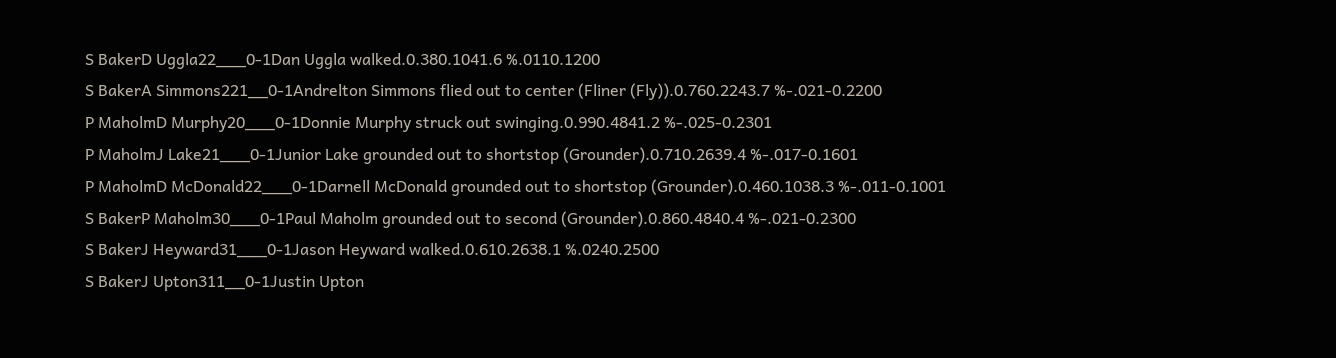S BakerD Uggla22___0-1Dan Uggla walked.0.380.1041.6 %.0110.1200
S BakerA Simmons221__0-1Andrelton Simmons flied out to center (Fliner (Fly)).0.760.2243.7 %-.021-0.2200
P MaholmD Murphy20___0-1Donnie Murphy struck out swinging.0.990.4841.2 %-.025-0.2301
P MaholmJ Lake21___0-1Junior Lake grounded out to shortstop (Grounder).0.710.2639.4 %-.017-0.1601
P MaholmD McDonald22___0-1Darnell McDonald grounded out to shortstop (Grounder).0.460.1038.3 %-.011-0.1001
S BakerP Maholm30___0-1Paul Maholm grounded out to second (Grounder).0.860.4840.4 %-.021-0.2300
S BakerJ Heyward31___0-1Jason Heyward walked.0.610.2638.1 %.0240.2500
S BakerJ Upton311__0-1Justin Upton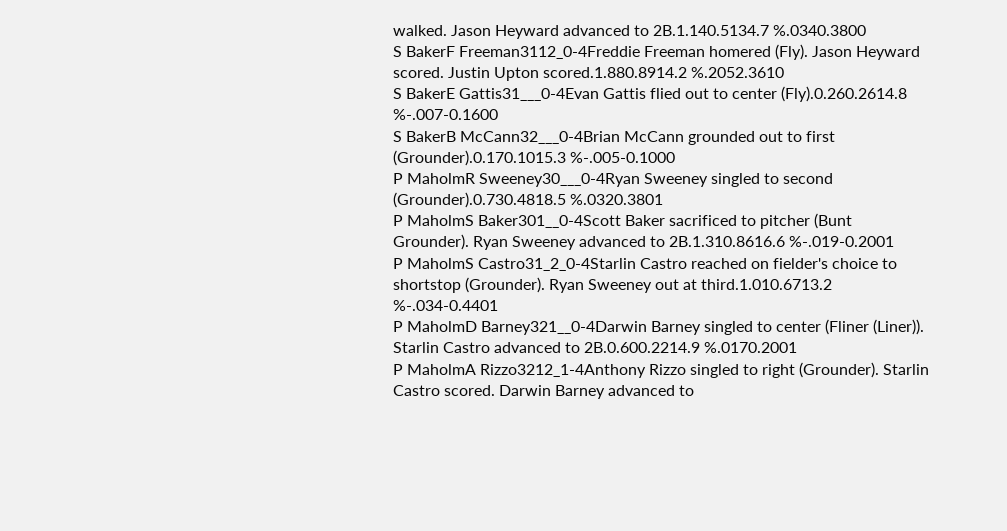walked. Jason Heyward advanced to 2B.1.140.5134.7 %.0340.3800
S BakerF Freeman3112_0-4Freddie Freeman homered (Fly). Jason Heyward scored. Justin Upton scored.1.880.8914.2 %.2052.3610
S BakerE Gattis31___0-4Evan Gattis flied out to center (Fly).0.260.2614.8 %-.007-0.1600
S BakerB McCann32___0-4Brian McCann grounded out to first (Grounder).0.170.1015.3 %-.005-0.1000
P MaholmR Sweeney30___0-4Ryan Sweeney singled to second (Grounder).0.730.4818.5 %.0320.3801
P MaholmS Baker301__0-4Scott Baker sacrificed to pitcher (Bunt Grounder). Ryan Sweeney advanced to 2B.1.310.8616.6 %-.019-0.2001
P MaholmS Castro31_2_0-4Starlin Castro reached on fielder's choice to shortstop (Grounder). Ryan Sweeney out at third.1.010.6713.2 %-.034-0.4401
P MaholmD Barney321__0-4Darwin Barney singled to center (Fliner (Liner)). Starlin Castro advanced to 2B.0.600.2214.9 %.0170.2001
P MaholmA Rizzo3212_1-4Anthony Rizzo singled to right (Grounder). Starlin Castro scored. Darwin Barney advanced to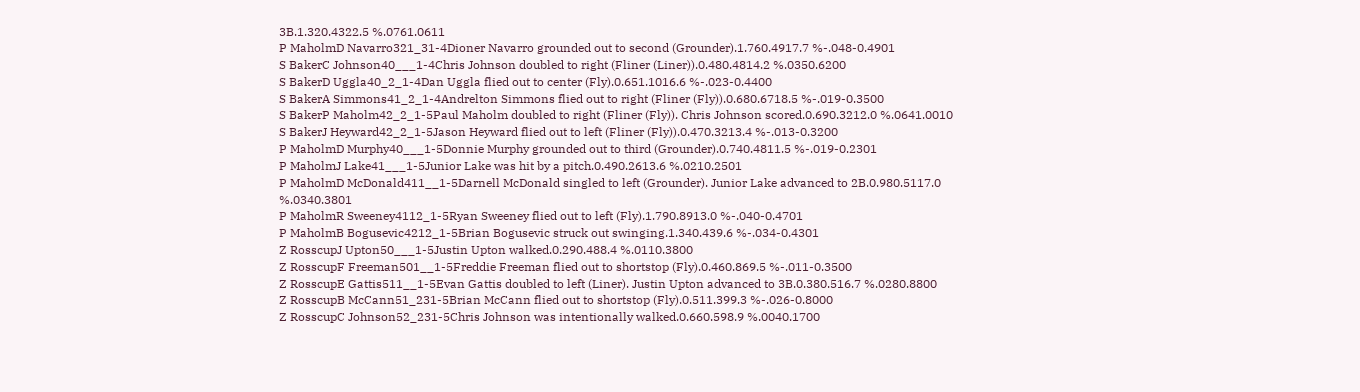3B.1.320.4322.5 %.0761.0611
P MaholmD Navarro321_31-4Dioner Navarro grounded out to second (Grounder).1.760.4917.7 %-.048-0.4901
S BakerC Johnson40___1-4Chris Johnson doubled to right (Fliner (Liner)).0.480.4814.2 %.0350.6200
S BakerD Uggla40_2_1-4Dan Uggla flied out to center (Fly).0.651.1016.6 %-.023-0.4400
S BakerA Simmons41_2_1-4Andrelton Simmons flied out to right (Fliner (Fly)).0.680.6718.5 %-.019-0.3500
S BakerP Maholm42_2_1-5Paul Maholm doubled to right (Fliner (Fly)). Chris Johnson scored.0.690.3212.0 %.0641.0010
S BakerJ Heyward42_2_1-5Jason Heyward flied out to left (Fliner (Fly)).0.470.3213.4 %-.013-0.3200
P MaholmD Murphy40___1-5Donnie Murphy grounded out to third (Grounder).0.740.4811.5 %-.019-0.2301
P MaholmJ Lake41___1-5Junior Lake was hit by a pitch.0.490.2613.6 %.0210.2501
P MaholmD McDonald411__1-5Darnell McDonald singled to left (Grounder). Junior Lake advanced to 2B.0.980.5117.0 %.0340.3801
P MaholmR Sweeney4112_1-5Ryan Sweeney flied out to left (Fly).1.790.8913.0 %-.040-0.4701
P MaholmB Bogusevic4212_1-5Brian Bogusevic struck out swinging.1.340.439.6 %-.034-0.4301
Z RosscupJ Upton50___1-5Justin Upton walked.0.290.488.4 %.0110.3800
Z RosscupF Freeman501__1-5Freddie Freeman flied out to shortstop (Fly).0.460.869.5 %-.011-0.3500
Z RosscupE Gattis511__1-5Evan Gattis doubled to left (Liner). Justin Upton advanced to 3B.0.380.516.7 %.0280.8800
Z RosscupB McCann51_231-5Brian McCann flied out to shortstop (Fly).0.511.399.3 %-.026-0.8000
Z RosscupC Johnson52_231-5Chris Johnson was intentionally walked.0.660.598.9 %.0040.1700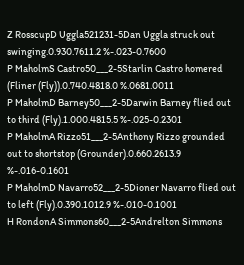Z RosscupD Uggla521231-5Dan Uggla struck out swinging.0.930.7611.2 %-.023-0.7600
P MaholmS Castro50___2-5Starlin Castro homered (Fliner (Fly)).0.740.4818.0 %.0681.0011
P MaholmD Barney50___2-5Darwin Barney flied out to third (Fly).1.000.4815.5 %-.025-0.2301
P MaholmA Rizzo51___2-5Anthony Rizzo grounded out to shortstop (Grounder).0.660.2613.9 %-.016-0.1601
P MaholmD Navarro52___2-5Dioner Navarro flied out to left (Fly).0.390.1012.9 %-.010-0.1001
H RondonA Simmons60___2-5Andrelton Simmons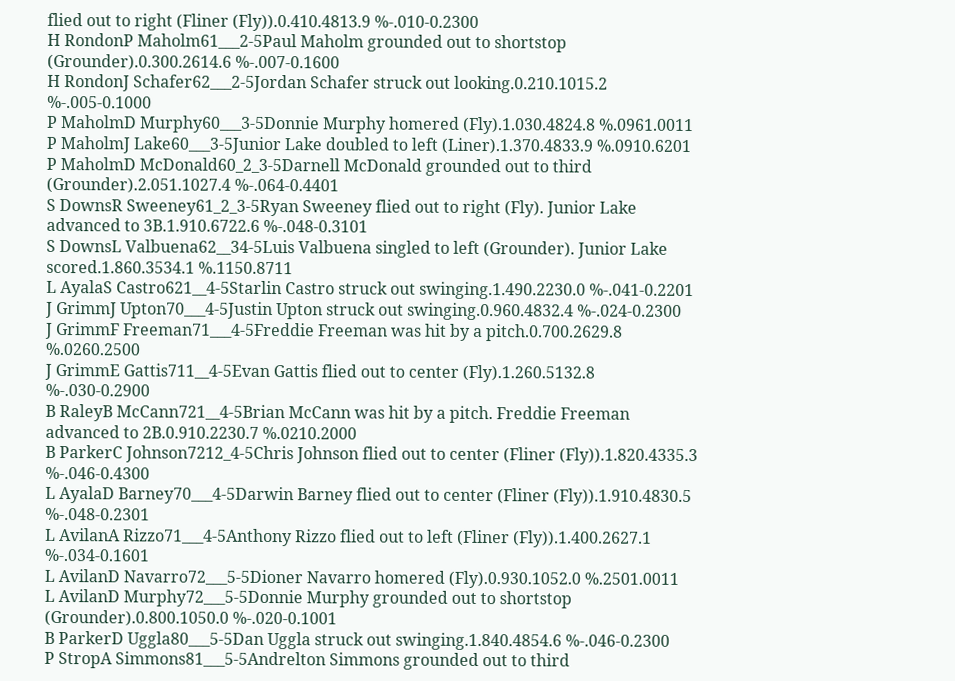flied out to right (Fliner (Fly)).0.410.4813.9 %-.010-0.2300
H RondonP Maholm61___2-5Paul Maholm grounded out to shortstop (Grounder).0.300.2614.6 %-.007-0.1600
H RondonJ Schafer62___2-5Jordan Schafer struck out looking.0.210.1015.2 %-.005-0.1000
P MaholmD Murphy60___3-5Donnie Murphy homered (Fly).1.030.4824.8 %.0961.0011
P MaholmJ Lake60___3-5Junior Lake doubled to left (Liner).1.370.4833.9 %.0910.6201
P MaholmD McDonald60_2_3-5Darnell McDonald grounded out to third (Grounder).2.051.1027.4 %-.064-0.4401
S DownsR Sweeney61_2_3-5Ryan Sweeney flied out to right (Fly). Junior Lake advanced to 3B.1.910.6722.6 %-.048-0.3101
S DownsL Valbuena62__34-5Luis Valbuena singled to left (Grounder). Junior Lake scored.1.860.3534.1 %.1150.8711
L AyalaS Castro621__4-5Starlin Castro struck out swinging.1.490.2230.0 %-.041-0.2201
J GrimmJ Upton70___4-5Justin Upton struck out swinging.0.960.4832.4 %-.024-0.2300
J GrimmF Freeman71___4-5Freddie Freeman was hit by a pitch.0.700.2629.8 %.0260.2500
J GrimmE Gattis711__4-5Evan Gattis flied out to center (Fly).1.260.5132.8 %-.030-0.2900
B RaleyB McCann721__4-5Brian McCann was hit by a pitch. Freddie Freeman advanced to 2B.0.910.2230.7 %.0210.2000
B ParkerC Johnson7212_4-5Chris Johnson flied out to center (Fliner (Fly)).1.820.4335.3 %-.046-0.4300
L AyalaD Barney70___4-5Darwin Barney flied out to center (Fliner (Fly)).1.910.4830.5 %-.048-0.2301
L AvilanA Rizzo71___4-5Anthony Rizzo flied out to left (Fliner (Fly)).1.400.2627.1 %-.034-0.1601
L AvilanD Navarro72___5-5Dioner Navarro homered (Fly).0.930.1052.0 %.2501.0011
L AvilanD Murphy72___5-5Donnie Murphy grounded out to shortstop (Grounder).0.800.1050.0 %-.020-0.1001
B ParkerD Uggla80___5-5Dan Uggla struck out swinging.1.840.4854.6 %-.046-0.2300
P StropA Simmons81___5-5Andrelton Simmons grounded out to third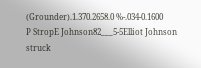(Grounder).1.370.2658.0 %-.034-0.1600
P StropE Johnson82___5-5Elliot Johnson struck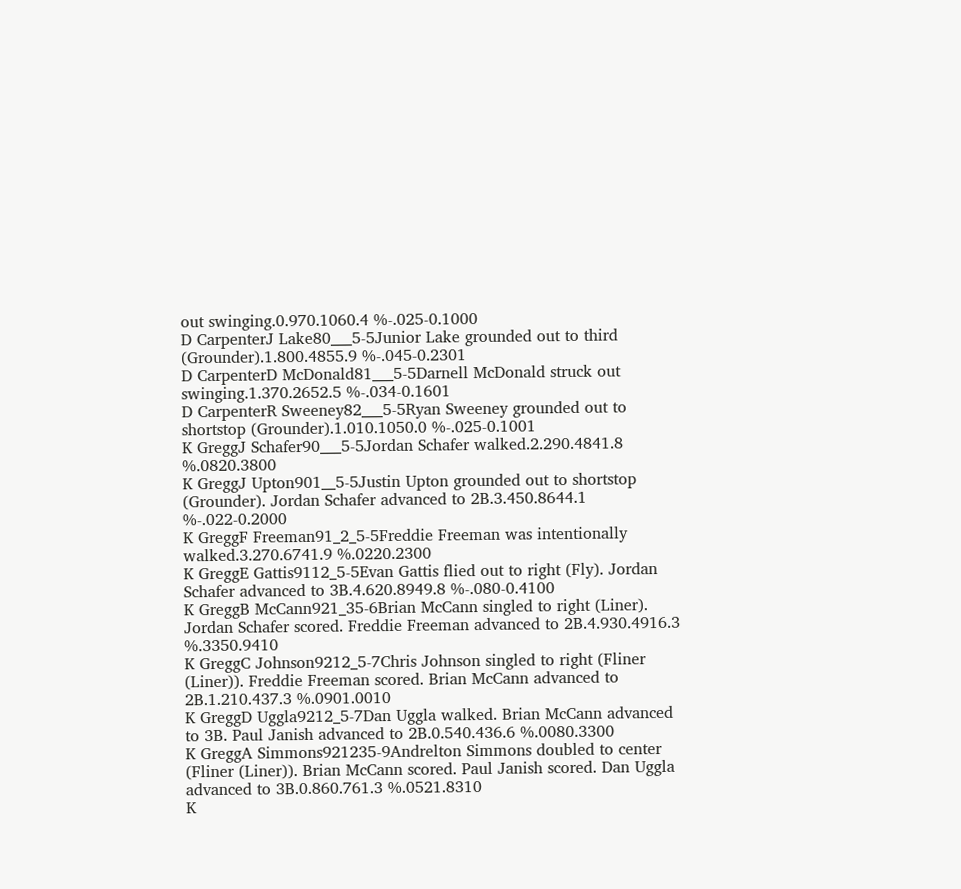out swinging.0.970.1060.4 %-.025-0.1000
D CarpenterJ Lake80___5-5Junior Lake grounded out to third (Grounder).1.800.4855.9 %-.045-0.2301
D CarpenterD McDonald81___5-5Darnell McDonald struck out swinging.1.370.2652.5 %-.034-0.1601
D CarpenterR Sweeney82___5-5Ryan Sweeney grounded out to shortstop (Grounder).1.010.1050.0 %-.025-0.1001
K GreggJ Schafer90___5-5Jordan Schafer walked.2.290.4841.8 %.0820.3800
K GreggJ Upton901__5-5Justin Upton grounded out to shortstop (Grounder). Jordan Schafer advanced to 2B.3.450.8644.1 %-.022-0.2000
K GreggF Freeman91_2_5-5Freddie Freeman was intentionally walked.3.270.6741.9 %.0220.2300
K GreggE Gattis9112_5-5Evan Gattis flied out to right (Fly). Jordan Schafer advanced to 3B.4.620.8949.8 %-.080-0.4100
K GreggB McCann921_35-6Brian McCann singled to right (Liner). Jordan Schafer scored. Freddie Freeman advanced to 2B.4.930.4916.3 %.3350.9410
K GreggC Johnson9212_5-7Chris Johnson singled to right (Fliner (Liner)). Freddie Freeman scored. Brian McCann advanced to 2B.1.210.437.3 %.0901.0010
K GreggD Uggla9212_5-7Dan Uggla walked. Brian McCann advanced to 3B. Paul Janish advanced to 2B.0.540.436.6 %.0080.3300
K GreggA Simmons921235-9Andrelton Simmons doubled to center (Fliner (Liner)). Brian McCann scored. Paul Janish scored. Dan Uggla advanced to 3B.0.860.761.3 %.0521.8310
K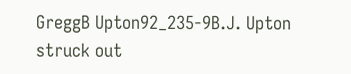GreggB Upton92_235-9B.J. Upton struck out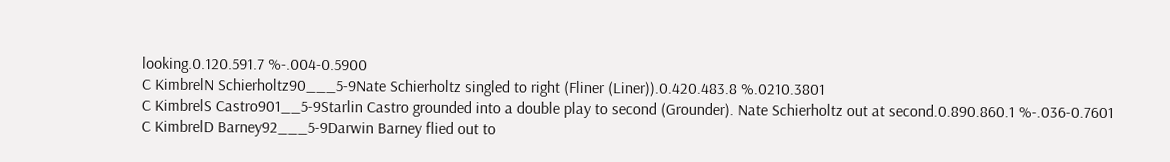looking.0.120.591.7 %-.004-0.5900
C KimbrelN Schierholtz90___5-9Nate Schierholtz singled to right (Fliner (Liner)).0.420.483.8 %.0210.3801
C KimbrelS Castro901__5-9Starlin Castro grounded into a double play to second (Grounder). Nate Schierholtz out at second.0.890.860.1 %-.036-0.7601
C KimbrelD Barney92___5-9Darwin Barney flied out to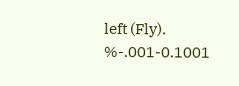left (Fly). %-.001-0.1001